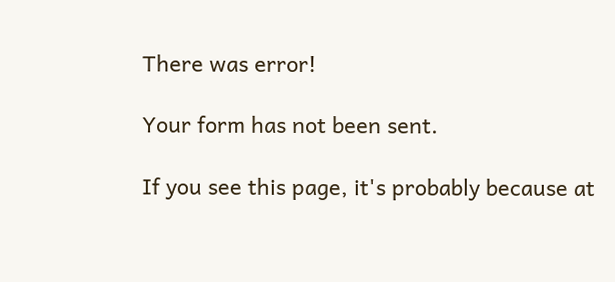There was error!

Your form has not been sent.

If you see this page, it's probably because at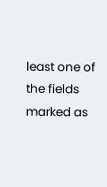least one of the fields marked as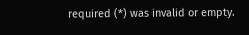required (*) was invalid or empty.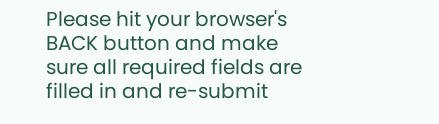Please hit your browser's BACK button and make sure all required fields are filled in and re-submit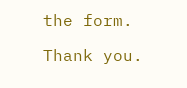the form.

Thank you.